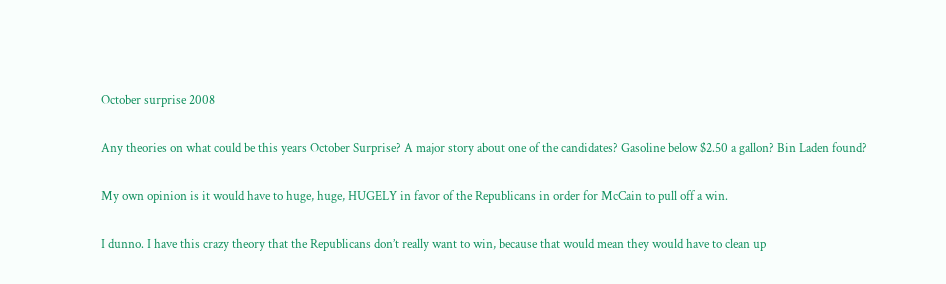October surprise 2008

Any theories on what could be this years October Surprise? A major story about one of the candidates? Gasoline below $2.50 a gallon? Bin Laden found?

My own opinion is it would have to huge, huge, HUGELY in favor of the Republicans in order for McCain to pull off a win.

I dunno. I have this crazy theory that the Republicans don’t really want to win, because that would mean they would have to clean up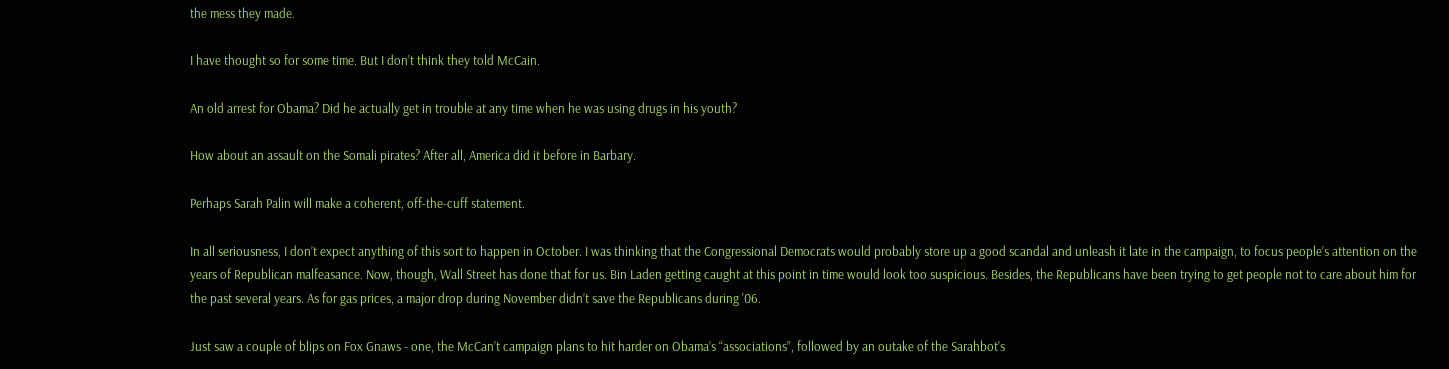the mess they made.

I have thought so for some time. But I don’t think they told McCain.

An old arrest for Obama? Did he actually get in trouble at any time when he was using drugs in his youth?

How about an assault on the Somali pirates? After all, America did it before in Barbary.

Perhaps Sarah Palin will make a coherent, off-the-cuff statement.

In all seriousness, I don’t expect anything of this sort to happen in October. I was thinking that the Congressional Democrats would probably store up a good scandal and unleash it late in the campaign, to focus people’s attention on the years of Republican malfeasance. Now, though, Wall Street has done that for us. Bin Laden getting caught at this point in time would look too suspicious. Besides, the Republicans have been trying to get people not to care about him for the past several years. As for gas prices, a major drop during November didn’t save the Republicans during '06.

Just saw a couple of blips on Fox Gnaws - one, the McCan’t campaign plans to hit harder on Obama’s “associations”, followed by an outake of the Sarahbot’s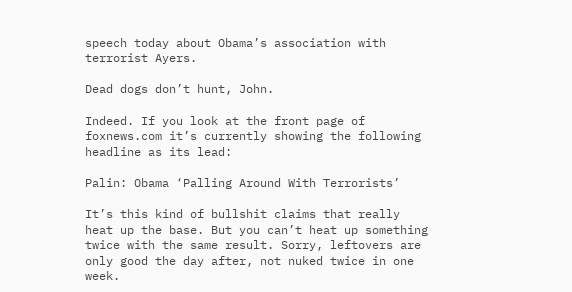speech today about Obama’s association with terrorist Ayers.

Dead dogs don’t hunt, John.

Indeed. If you look at the front page of foxnews.com it’s currently showing the following headline as its lead:

Palin: Obama ‘Palling Around With Terrorists’

It’s this kind of bullshit claims that really heat up the base. But you can’t heat up something twice with the same result. Sorry, leftovers are only good the day after, not nuked twice in one week.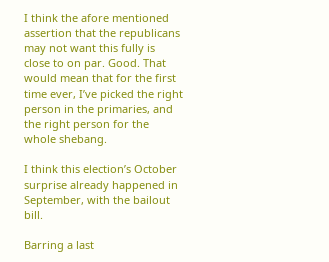I think the afore mentioned assertion that the republicans may not want this fully is close to on par. Good. That would mean that for the first time ever, I’ve picked the right person in the primaries, and the right person for the whole shebang.

I think this election’s October surprise already happened in September, with the bailout bill.

Barring a last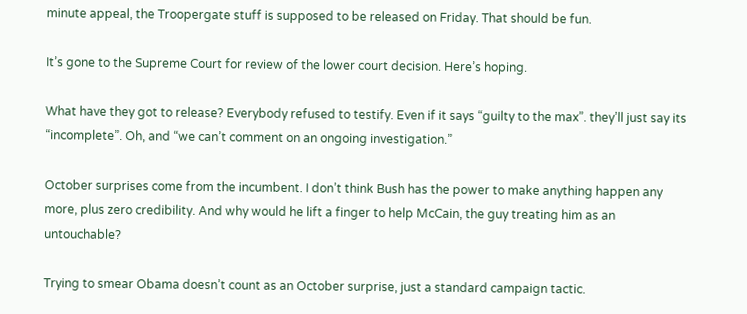minute appeal, the Troopergate stuff is supposed to be released on Friday. That should be fun.

It’s gone to the Supreme Court for review of the lower court decision. Here’s hoping.

What have they got to release? Everybody refused to testify. Even if it says “guilty to the max”. they’ll just say its “incomplete”. Oh, and “we can’t comment on an ongoing investigation.”

October surprises come from the incumbent. I don’t think Bush has the power to make anything happen any more, plus zero credibility. And why would he lift a finger to help McCain, the guy treating him as an untouchable?

Trying to smear Obama doesn’t count as an October surprise, just a standard campaign tactic.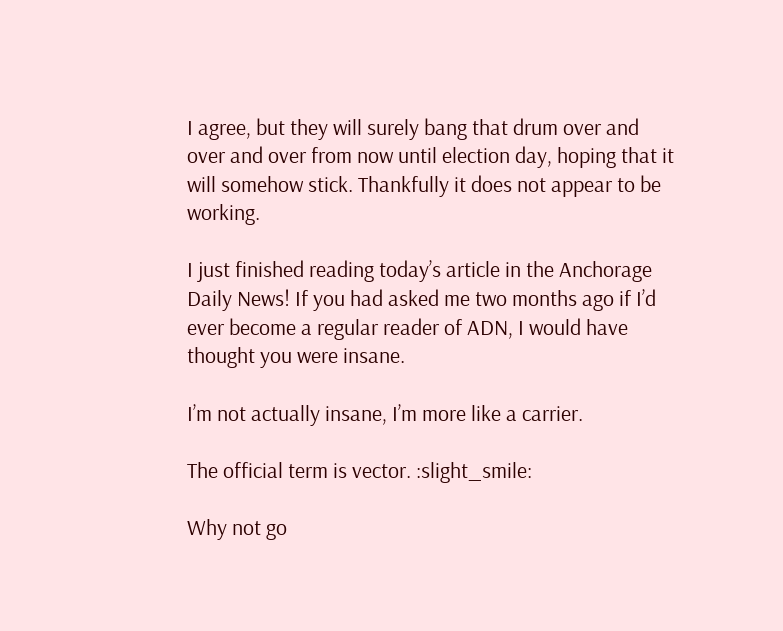I agree, but they will surely bang that drum over and over and over from now until election day, hoping that it will somehow stick. Thankfully it does not appear to be working.

I just finished reading today’s article in the Anchorage Daily News! If you had asked me two months ago if I’d ever become a regular reader of ADN, I would have thought you were insane.

I’m not actually insane, I’m more like a carrier.

The official term is vector. :slight_smile:

Why not go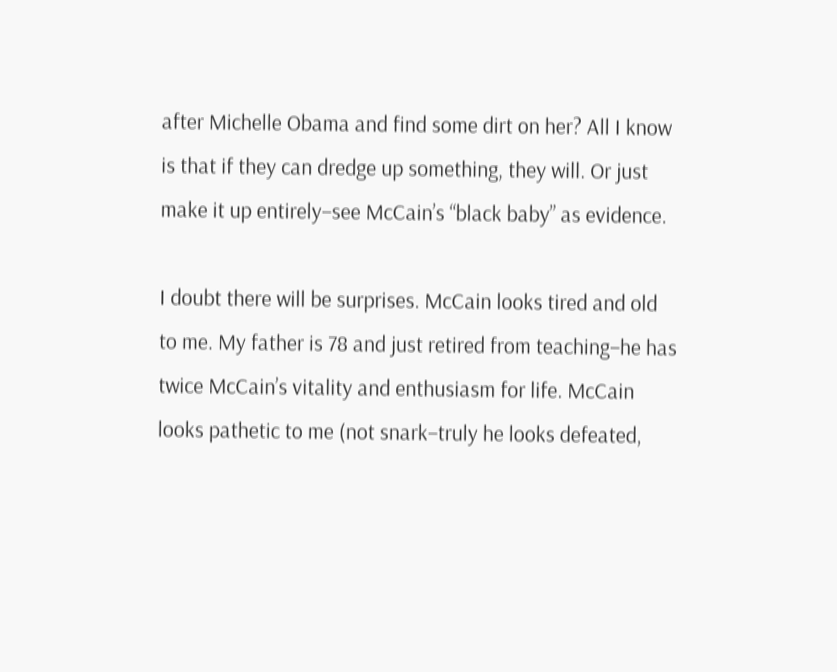after Michelle Obama and find some dirt on her? All I know is that if they can dredge up something, they will. Or just make it up entirely–see McCain’s “black baby” as evidence.

I doubt there will be surprises. McCain looks tired and old to me. My father is 78 and just retired from teaching–he has twice McCain’s vitality and enthusiasm for life. McCain looks pathetic to me (not snark–truly he looks defeated,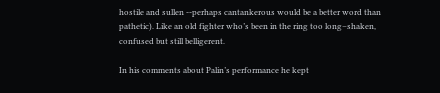hostile and sullen --perhaps cantankerous would be a better word than pathetic). Like an old fighter who’s been in the ring too long–shaken, confused but still belligerent.

In his comments about Palin’s performance he kept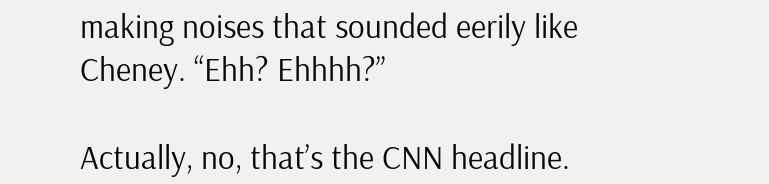making noises that sounded eerily like Cheney. “Ehh? Ehhhh?”

Actually, no, that’s the CNN headline.